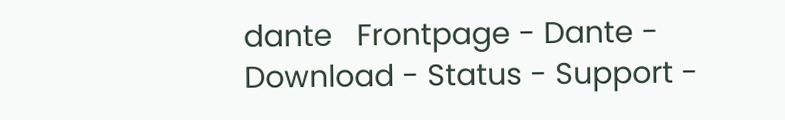dante   Frontpage - Dante - Download - Status - Support -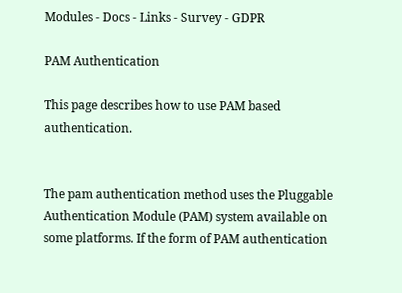Modules - Docs - Links - Survey - GDPR

PAM Authentication

This page describes how to use PAM based authentication.


The pam authentication method uses the Pluggable Authentication Module (PAM) system available on some platforms. If the form of PAM authentication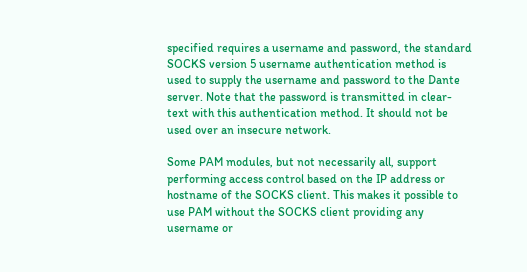specified requires a username and password, the standard SOCKS version 5 username authentication method is used to supply the username and password to the Dante server. Note that the password is transmitted in clear-text with this authentication method. It should not be used over an insecure network.

Some PAM modules, but not necessarily all, support performing access control based on the IP address or hostname of the SOCKS client. This makes it possible to use PAM without the SOCKS client providing any username or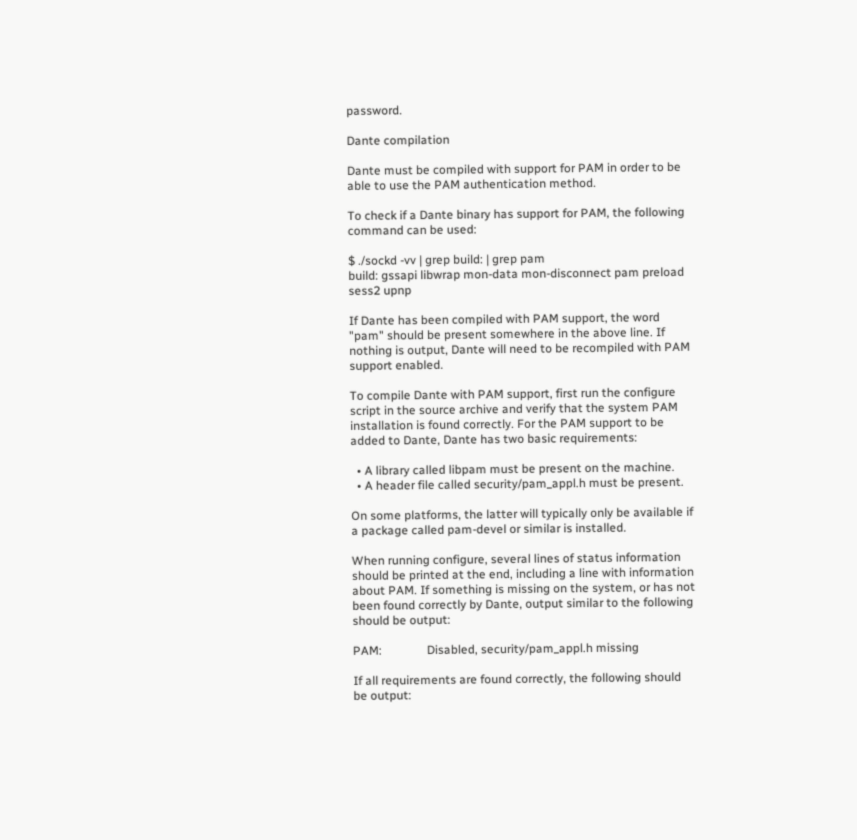password.

Dante compilation

Dante must be compiled with support for PAM in order to be able to use the PAM authentication method.

To check if a Dante binary has support for PAM, the following command can be used:

$ ./sockd -vv | grep build: | grep pam
build: gssapi libwrap mon-data mon-disconnect pam preload sess2 upnp

If Dante has been compiled with PAM support, the word "pam" should be present somewhere in the above line. If nothing is output, Dante will need to be recompiled with PAM support enabled.

To compile Dante with PAM support, first run the configure script in the source archive and verify that the system PAM installation is found correctly. For the PAM support to be added to Dante, Dante has two basic requirements:

  • A library called libpam must be present on the machine.
  • A header file called security/pam_appl.h must be present.

On some platforms, the latter will typically only be available if a package called pam-devel or similar is installed.

When running configure, several lines of status information should be printed at the end, including a line with information about PAM. If something is missing on the system, or has not been found correctly by Dante, output similar to the following should be output:

PAM:               Disabled, security/pam_appl.h missing

If all requirements are found correctly, the following should be output: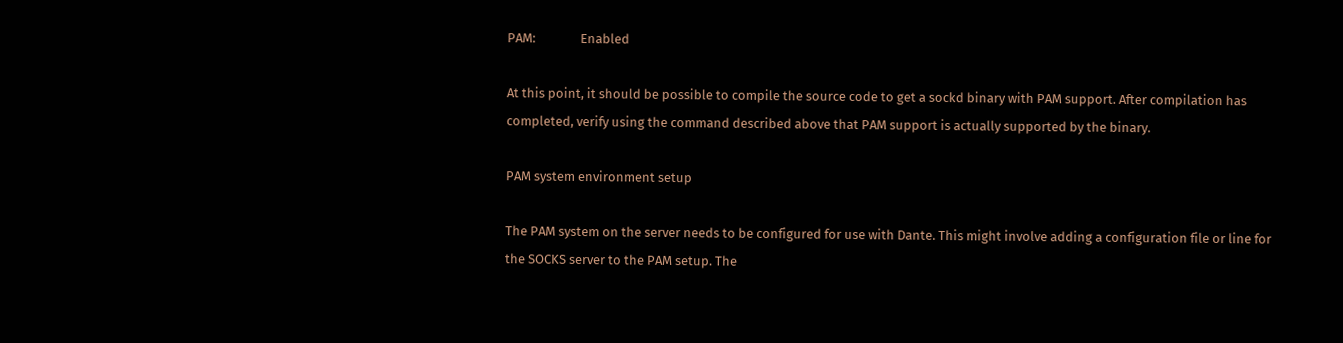PAM:               Enabled

At this point, it should be possible to compile the source code to get a sockd binary with PAM support. After compilation has completed, verify using the command described above that PAM support is actually supported by the binary.

PAM system environment setup

The PAM system on the server needs to be configured for use with Dante. This might involve adding a configuration file or line for the SOCKS server to the PAM setup. The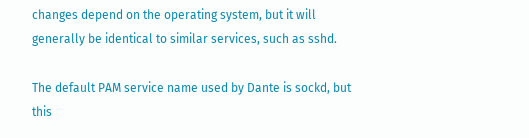changes depend on the operating system, but it will generally be identical to similar services, such as sshd.

The default PAM service name used by Dante is sockd, but this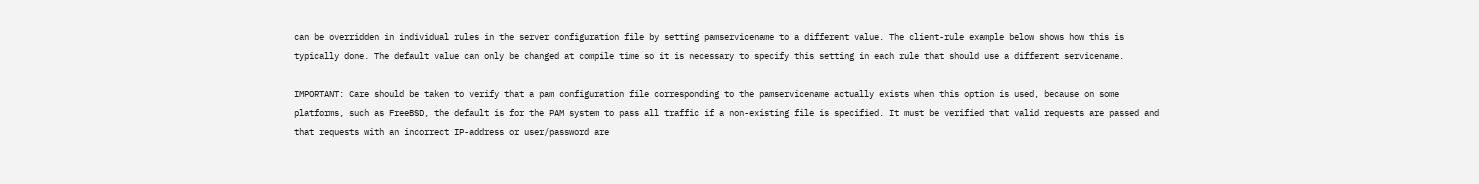can be overridden in individual rules in the server configuration file by setting pamservicename to a different value. The client-rule example below shows how this is typically done. The default value can only be changed at compile time so it is necessary to specify this setting in each rule that should use a different servicename.

IMPORTANT: Care should be taken to verify that a pam configuration file corresponding to the pamservicename actually exists when this option is used, because on some platforms, such as FreeBSD, the default is for the PAM system to pass all traffic if a non-existing file is specified. It must be verified that valid requests are passed and that requests with an incorrect IP-address or user/password are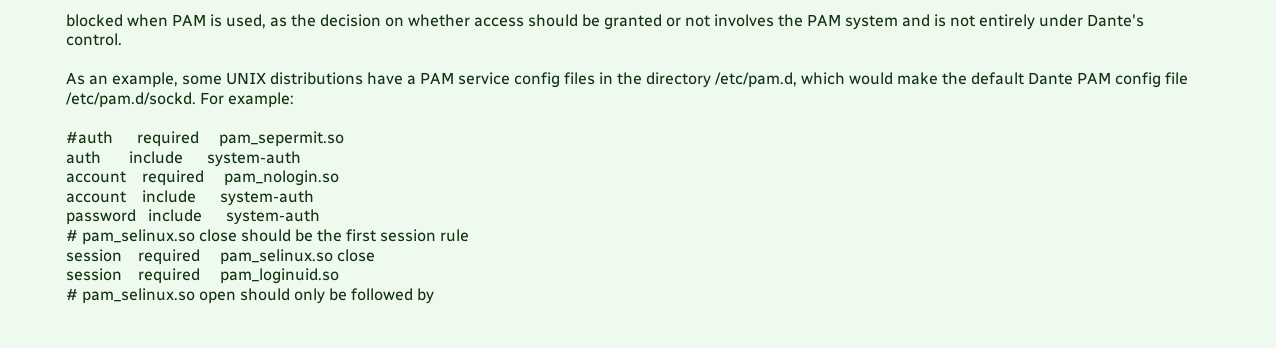blocked when PAM is used, as the decision on whether access should be granted or not involves the PAM system and is not entirely under Dante's control.

As an example, some UNIX distributions have a PAM service config files in the directory /etc/pam.d, which would make the default Dante PAM config file /etc/pam.d/sockd. For example:

#auth      required     pam_sepermit.so
auth       include      system-auth
account    required     pam_nologin.so
account    include      system-auth
password   include      system-auth
# pam_selinux.so close should be the first session rule
session    required     pam_selinux.so close
session    required     pam_loginuid.so
# pam_selinux.so open should only be followed by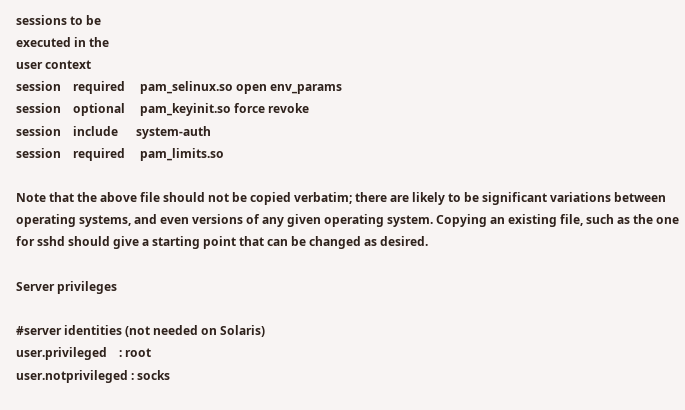sessions to be
executed in the
user context
session    required     pam_selinux.so open env_params
session    optional     pam_keyinit.so force revoke
session    include      system-auth
session    required     pam_limits.so

Note that the above file should not be copied verbatim; there are likely to be significant variations between operating systems, and even versions of any given operating system. Copying an existing file, such as the one for sshd should give a starting point that can be changed as desired.

Server privileges

#server identities (not needed on Solaris)
user.privileged    : root
user.notprivileged : socks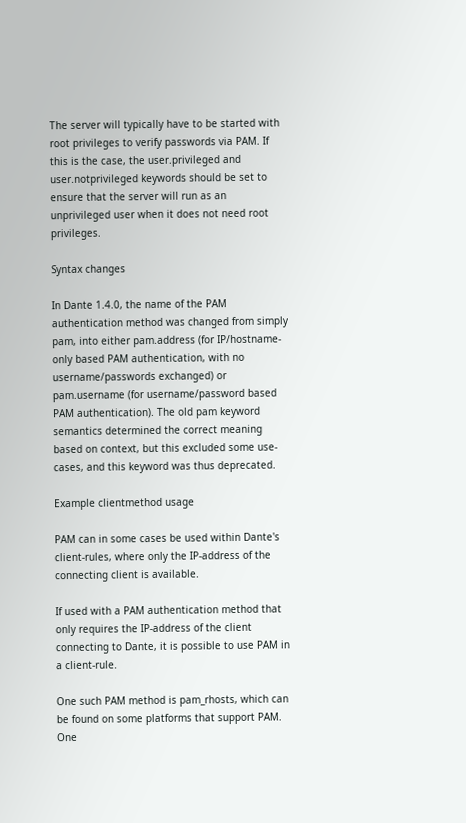The server will typically have to be started with root privileges to verify passwords via PAM. If this is the case, the user.privileged and user.notprivileged keywords should be set to ensure that the server will run as an unprivileged user when it does not need root privileges.

Syntax changes

In Dante 1.4.0, the name of the PAM authentication method was changed from simply pam, into either pam.address (for IP/hostname-only based PAM authentication, with no username/passwords exchanged) or pam.username (for username/password based PAM authentication). The old pam keyword semantics determined the correct meaning based on context, but this excluded some use-cases, and this keyword was thus deprecated.

Example clientmethod usage

PAM can in some cases be used within Dante's client-rules, where only the IP-address of the connecting client is available.

If used with a PAM authentication method that only requires the IP-address of the client connecting to Dante, it is possible to use PAM in a client-rule.

One such PAM method is pam_rhosts, which can be found on some platforms that support PAM. One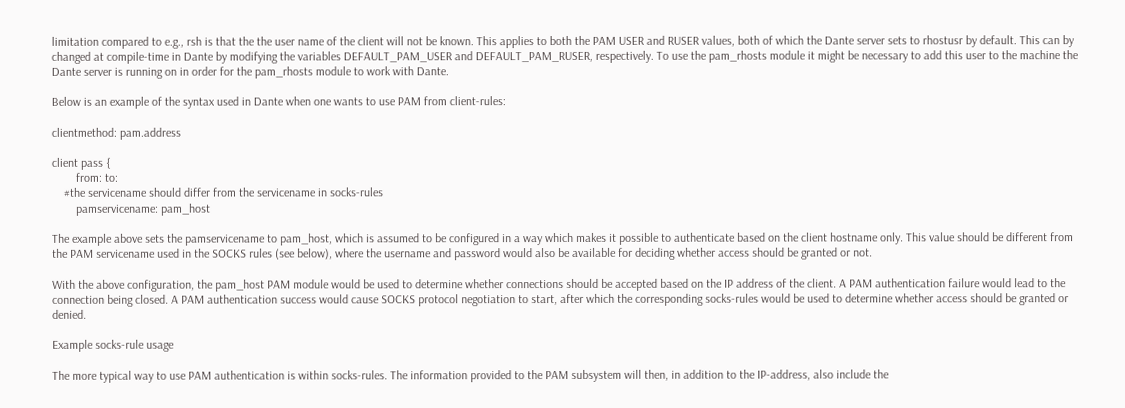limitation compared to e.g., rsh is that the the user name of the client will not be known. This applies to both the PAM USER and RUSER values, both of which the Dante server sets to rhostusr by default. This can by changed at compile-time in Dante by modifying the variables DEFAULT_PAM_USER and DEFAULT_PAM_RUSER, respectively. To use the pam_rhosts module it might be necessary to add this user to the machine the Dante server is running on in order for the pam_rhosts module to work with Dante.

Below is an example of the syntax used in Dante when one wants to use PAM from client-rules:

clientmethod: pam.address

client pass {
        from: to:
    #the servicename should differ from the servicename in socks-rules
        pamservicename: pam_host

The example above sets the pamservicename to pam_host, which is assumed to be configured in a way which makes it possible to authenticate based on the client hostname only. This value should be different from the PAM servicename used in the SOCKS rules (see below), where the username and password would also be available for deciding whether access should be granted or not.

With the above configuration, the pam_host PAM module would be used to determine whether connections should be accepted based on the IP address of the client. A PAM authentication failure would lead to the connection being closed. A PAM authentication success would cause SOCKS protocol negotiation to start, after which the corresponding socks-rules would be used to determine whether access should be granted or denied.

Example socks-rule usage

The more typical way to use PAM authentication is within socks-rules. The information provided to the PAM subsystem will then, in addition to the IP-address, also include the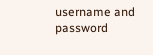username and password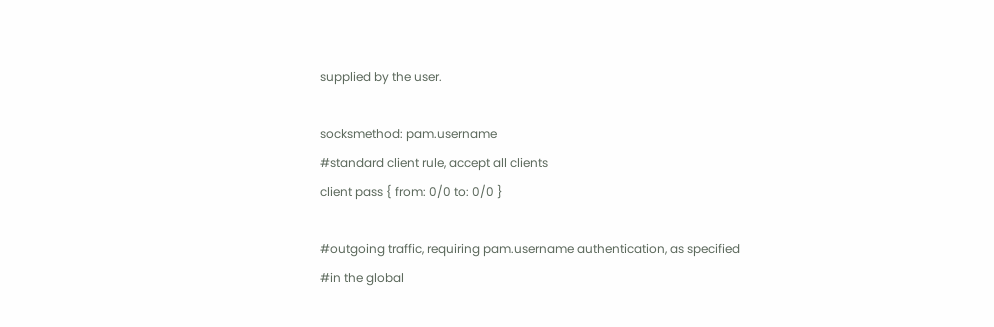supplied by the user.

socksmethod: pam.username
#standard client rule, accept all clients
client pass { from: 0/0 to: 0/0 }

#outgoing traffic, requiring pam.username authentication, as specified
#in the global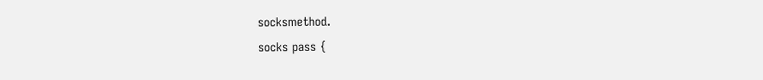socksmethod.
socks pass {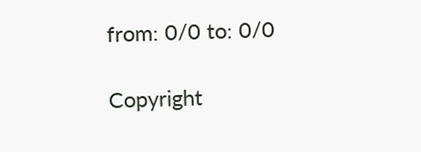from: 0/0 to: 0/0

Copyright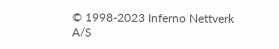© 1998-2023 Inferno Nettverk A/S